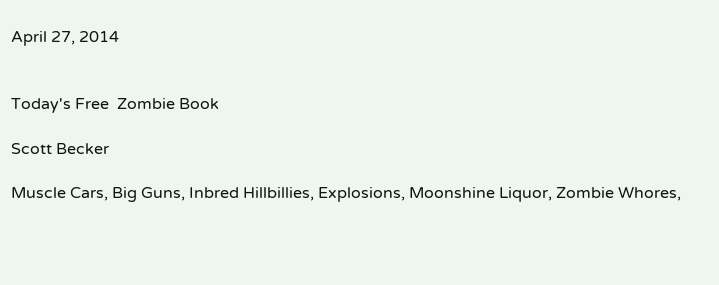April 27, 2014


Today's Free  Zombie Book

Scott Becker

Muscle Cars, Big Guns, Inbred Hillbillies, Explosions, Moonshine Liquor, Zombie Whores,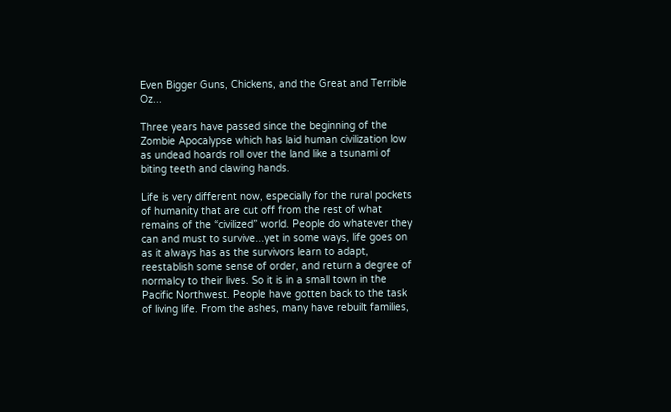Even Bigger Guns, Chickens, and the Great and Terrible Oz...

Three years have passed since the beginning of the Zombie Apocalypse which has laid human civilization low as undead hoards roll over the land like a tsunami of biting teeth and clawing hands.

Life is very different now, especially for the rural pockets of humanity that are cut off from the rest of what remains of the “civilized” world. People do whatever they can and must to survive...yet in some ways, life goes on as it always has as the survivors learn to adapt, reestablish some sense of order, and return a degree of normalcy to their lives. So it is in a small town in the Pacific Northwest. People have gotten back to the task of living life. From the ashes, many have rebuilt families,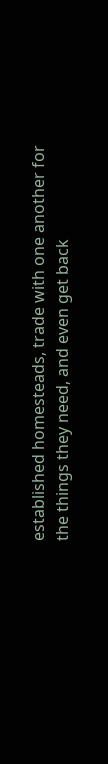established homesteads, trade with one another for the things they need, and even get back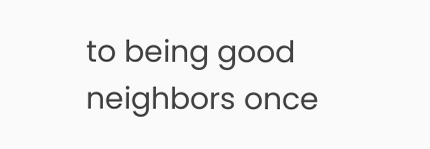to being good neighbors once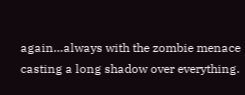again…always with the zombie menace casting a long shadow over everything.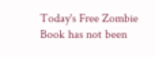Today's Free Zombie Book has not been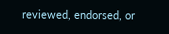reviewed, endorsed, or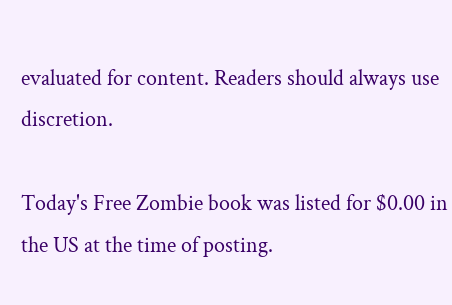evaluated for content. Readers should always use discretion.

Today's Free Zombie book was listed for $0.00 in the US at the time of posting.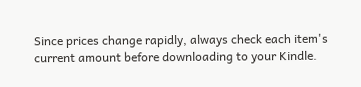Since prices change rapidly, always check each item's current amount before downloading to your Kindle.